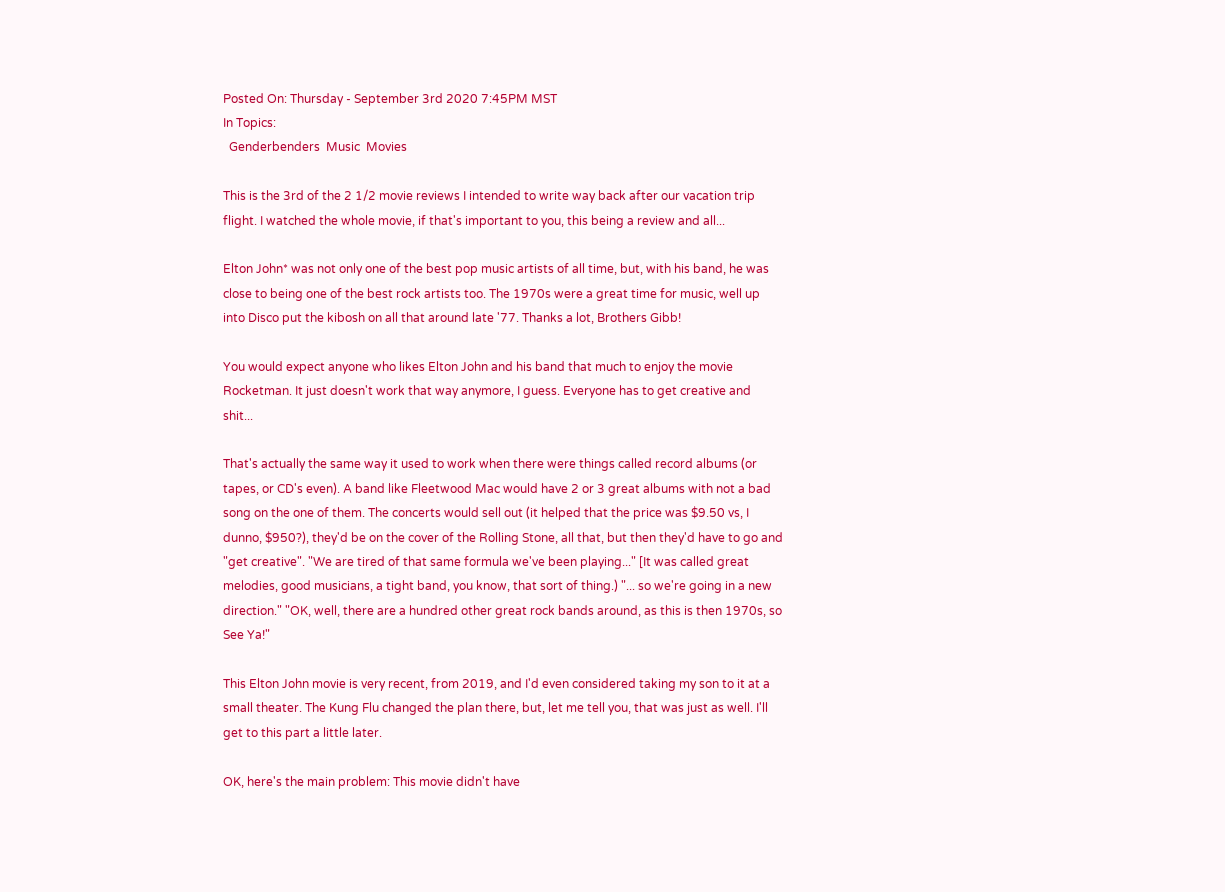Posted On: Thursday - September 3rd 2020 7:45PM MST
In Topics:
  Genderbenders  Music  Movies

This is the 3rd of the 2 1/2 movie reviews I intended to write way back after our vacation trip flight. I watched the whole movie, if that's important to you, this being a review and all...

Elton John* was not only one of the best pop music artists of all time, but, with his band, he was close to being one of the best rock artists too. The 1970s were a great time for music, well up into Disco put the kibosh on all that around late '77. Thanks a lot, Brothers Gibb!

You would expect anyone who likes Elton John and his band that much to enjoy the movie Rocketman. It just doesn't work that way anymore, I guess. Everyone has to get creative and shit...

That's actually the same way it used to work when there were things called record albums (or tapes, or CD's even). A band like Fleetwood Mac would have 2 or 3 great albums with not a bad song on the one of them. The concerts would sell out (it helped that the price was $9.50 vs, I dunno, $950?), they'd be on the cover of the Rolling Stone, all that, but then they'd have to go and "get creative". "We are tired of that same formula we've been playing..." [It was called great melodies, good musicians, a tight band, you know, that sort of thing.) "... so we're going in a new direction." "OK, well, there are a hundred other great rock bands around, as this is then 1970s, so See Ya!"

This Elton John movie is very recent, from 2019, and I'd even considered taking my son to it at a small theater. The Kung Flu changed the plan there, but, let me tell you, that was just as well. I'll get to this part a little later.

OK, here's the main problem: This movie didn't have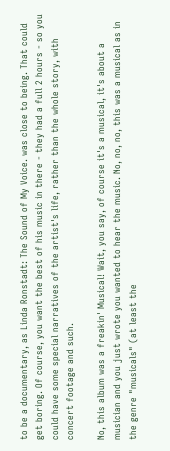to be a documentary, as Linda Ronstadt: The Sound of My Voice. was close to being. That could get boring. Of course, you want the best of his music in there - they had a full 2 hours - so you could have some special narratives of the artist's life, rather than the whole story, with concert footage and such.

No, this album was a freakin' Musical! Wait, you say, of course it's a musical, it's about a musician and you just wrote you wanted to hear the music. No, no, no, this was a musical as in the genre "musicals" (at least the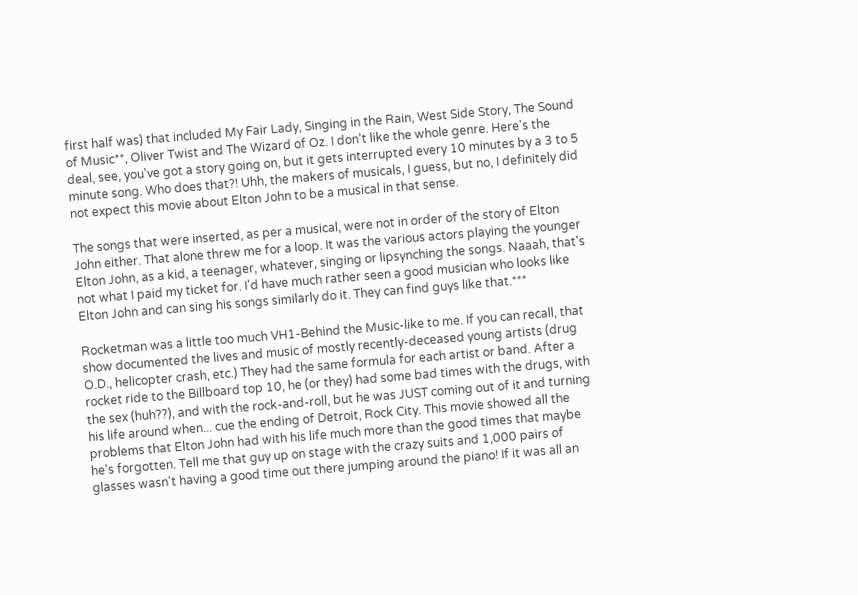first half was) that included My Fair Lady, Singing in the Rain, West Side Story, The Sound of Music**, Oliver Twist and The Wizard of Oz. I don't like the whole genre. Here's the deal, see, you've got a story going on, but it gets interrupted every 10 minutes by a 3 to 5 minute song. Who does that?! Uhh, the makers of musicals, I guess, but no, I definitely did not expect this movie about Elton John to be a musical in that sense.

The songs that were inserted, as per a musical, were not in order of the story of Elton John either. That alone threw me for a loop. It was the various actors playing the younger Elton John, as a kid, a teenager, whatever, singing or lipsynching the songs. Naaah, that's not what I paid my ticket for. I'd have much rather seen a good musician who looks like Elton John and can sing his songs similarly do it. They can find guys like that.***

Rocketman was a little too much VH1-Behind the Music-like to me. If you can recall, that show documented the lives and music of mostly recently-deceased young artists (drug O.D., helicopter crash, etc.) They had the same formula for each artist or band. After a rocket ride to the Billboard top 10, he (or they) had some bad times with the drugs, with the sex (huh??), and with the rock-and-roll, but he was JUST coming out of it and turning his life around when... cue the ending of Detroit, Rock City. This movie showed all the problems that Elton John had with his life much more than the good times that maybe he's forgotten. Tell me that guy up on stage with the crazy suits and 1,000 pairs of glasses wasn't having a good time out there jumping around the piano! If it was all an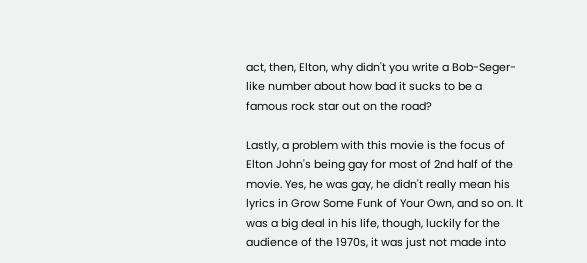act, then, Elton, why didn't you write a Bob-Seger-like number about how bad it sucks to be a famous rock star out on the road?

Lastly, a problem with this movie is the focus of Elton John's being gay for most of 2nd half of the movie. Yes, he was gay, he didn't really mean his lyrics in Grow Some Funk of Your Own, and so on. It was a big deal in his life, though, luckily for the audience of the 1970s, it was just not made into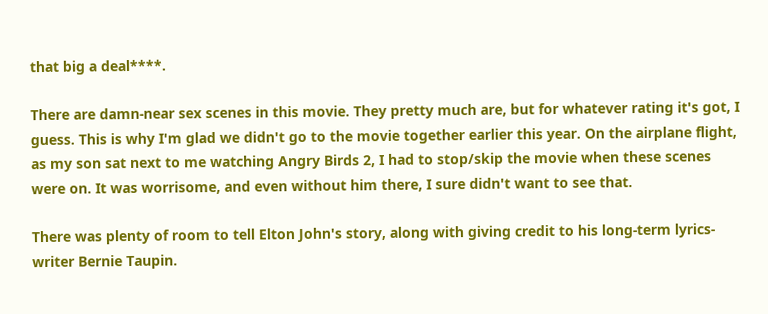that big a deal****.

There are damn-near sex scenes in this movie. They pretty much are, but for whatever rating it's got, I guess. This is why I'm glad we didn't go to the movie together earlier this year. On the airplane flight, as my son sat next to me watching Angry Birds 2, I had to stop/skip the movie when these scenes were on. It was worrisome, and even without him there, I sure didn't want to see that.

There was plenty of room to tell Elton John's story, along with giving credit to his long-term lyrics-writer Bernie Taupin.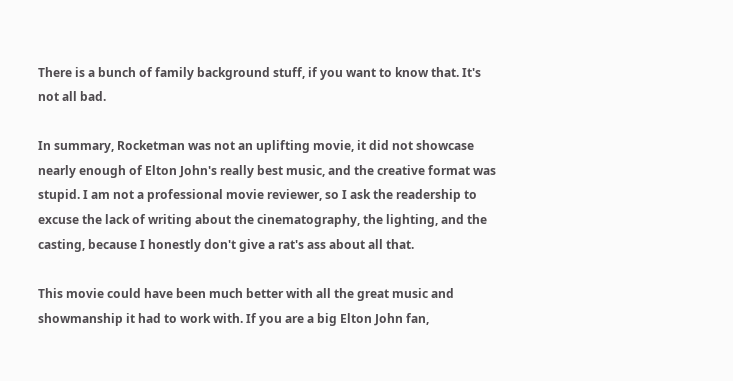There is a bunch of family background stuff, if you want to know that. It's not all bad.

In summary, Rocketman was not an uplifting movie, it did not showcase nearly enough of Elton John's really best music, and the creative format was stupid. I am not a professional movie reviewer, so I ask the readership to excuse the lack of writing about the cinematography, the lighting, and the casting, because I honestly don't give a rat's ass about all that.

This movie could have been much better with all the great music and showmanship it had to work with. If you are a big Elton John fan,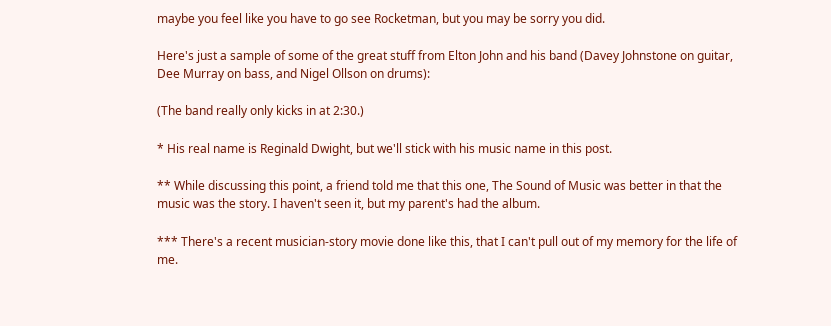maybe you feel like you have to go see Rocketman, but you may be sorry you did.

Here's just a sample of some of the great stuff from Elton John and his band (Davey Johnstone on guitar, Dee Murray on bass, and Nigel Ollson on drums):

(The band really only kicks in at 2:30.)

* His real name is Reginald Dwight, but we'll stick with his music name in this post.

** While discussing this point, a friend told me that this one, The Sound of Music was better in that the music was the story. I haven't seen it, but my parent's had the album.

*** There's a recent musician-story movie done like this, that I can't pull out of my memory for the life of me.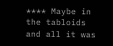**** Maybe in the tabloids and all it was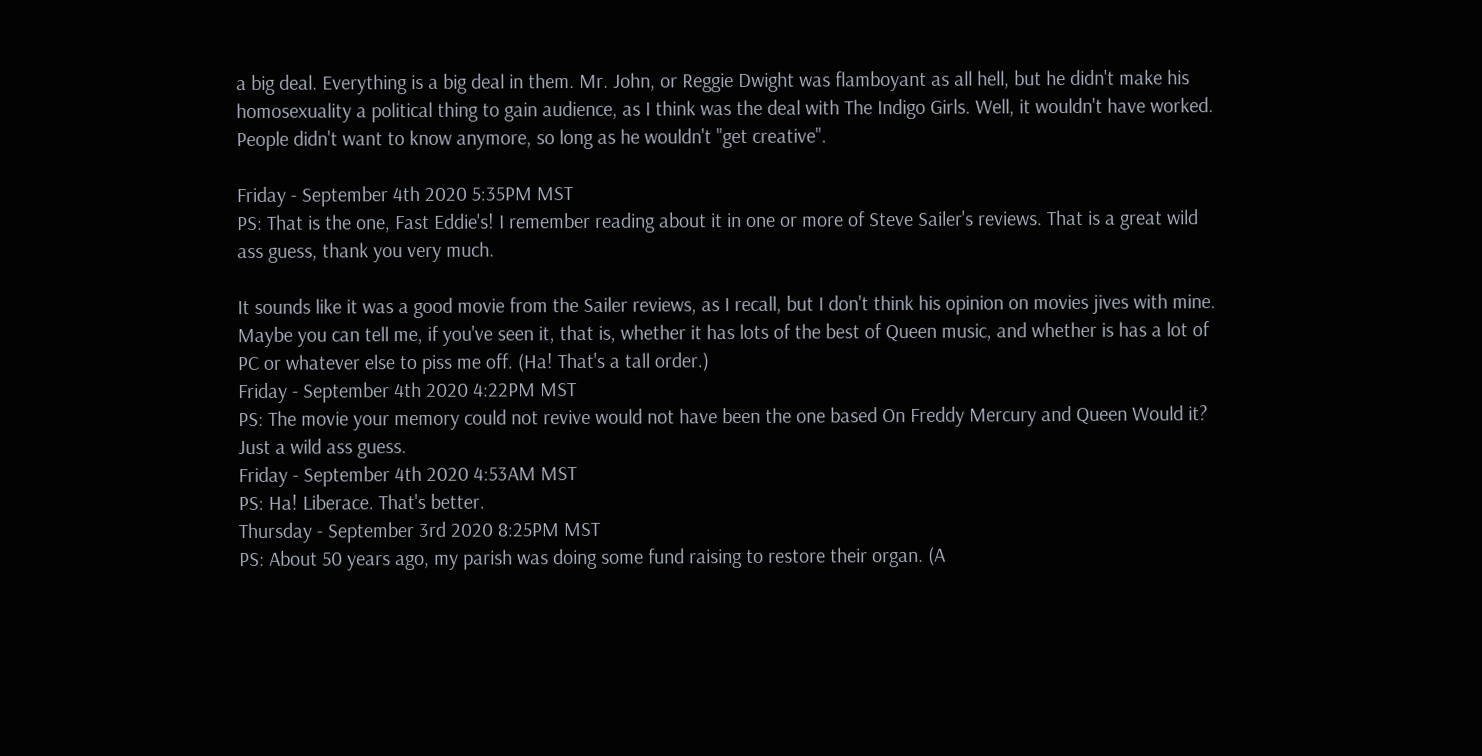a big deal. Everything is a big deal in them. Mr. John, or Reggie Dwight was flamboyant as all hell, but he didn't make his homosexuality a political thing to gain audience, as I think was the deal with The Indigo Girls. Well, it wouldn't have worked. People didn't want to know anymore, so long as he wouldn't "get creative".

Friday - September 4th 2020 5:35PM MST
PS: That is the one, Fast Eddie's! I remember reading about it in one or more of Steve Sailer's reviews. That is a great wild ass guess, thank you very much.

It sounds like it was a good movie from the Sailer reviews, as I recall, but I don't think his opinion on movies jives with mine. Maybe you can tell me, if you've seen it, that is, whether it has lots of the best of Queen music, and whether is has a lot of PC or whatever else to piss me off. (Ha! That's a tall order.)
Friday - September 4th 2020 4:22PM MST
PS: The movie your memory could not revive would not have been the one based On Freddy Mercury and Queen Would it?
Just a wild ass guess.
Friday - September 4th 2020 4:53AM MST
PS: Ha! Liberace. That's better.
Thursday - September 3rd 2020 8:25PM MST
PS: About 50 years ago, my parish was doing some fund raising to restore their organ. (A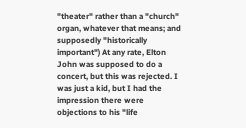"theater" rather than a "church" organ, whatever that means; and supposedly "historically important") At any rate, Elton John was supposed to do a concert, but this was rejected. I was just a kid, but I had the impression there were objections to his "life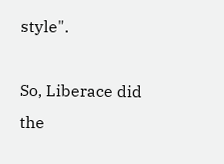style".

So, Liberace did the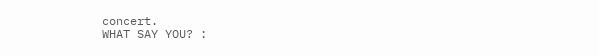concert.
WHAT SAY YOU? :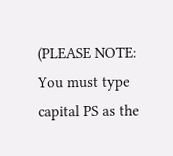(PLEASE NOTE: You must type capital PS as the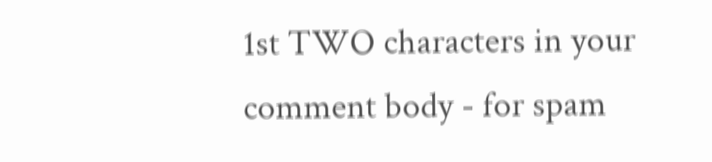1st TWO characters in your comment body - for spam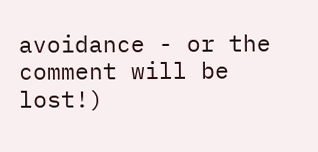avoidance - or the comment will be lost!)